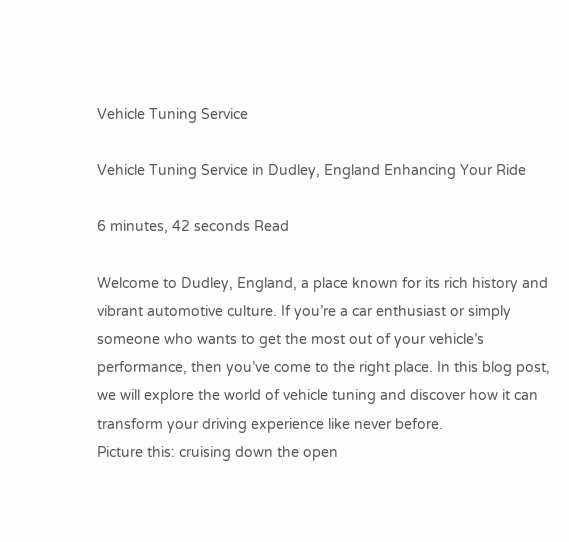Vehicle Tuning Service

Vehicle Tuning Service in Dudley, England Enhancing Your Ride

6 minutes, 42 seconds Read

Welcome to Dudley, England, a place known for its rich history and vibrant automotive culture. If you’re a car enthusiast or simply someone who wants to get the most out of your vehicle’s performance, then you’ve come to the right place. In this blog post, we will explore the world of vehicle tuning and discover how it can transform your driving experience like never before.
Picture this: cruising down the open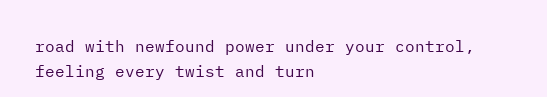road with newfound power under your control, feeling every twist and turn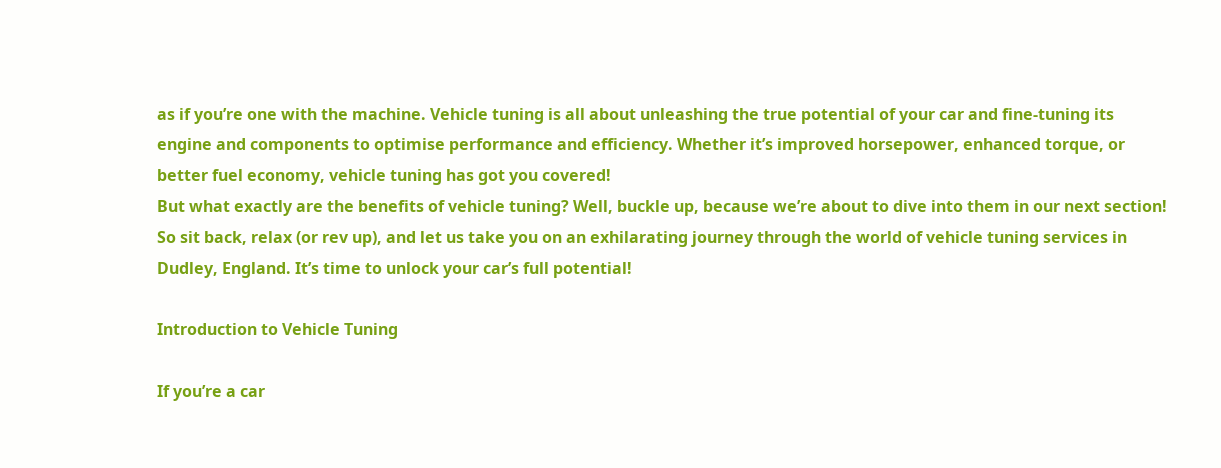as if you’re one with the machine. Vehicle tuning is all about unleashing the true potential of your car and fine-tuning its engine and components to optimise performance and efficiency. Whether it’s improved horsepower, enhanced torque, or better fuel economy, vehicle tuning has got you covered!
But what exactly are the benefits of vehicle tuning? Well, buckle up, because we’re about to dive into them in our next section! So sit back, relax (or rev up), and let us take you on an exhilarating journey through the world of vehicle tuning services in Dudley, England. It’s time to unlock your car’s full potential!

Introduction to Vehicle Tuning

If you’re a car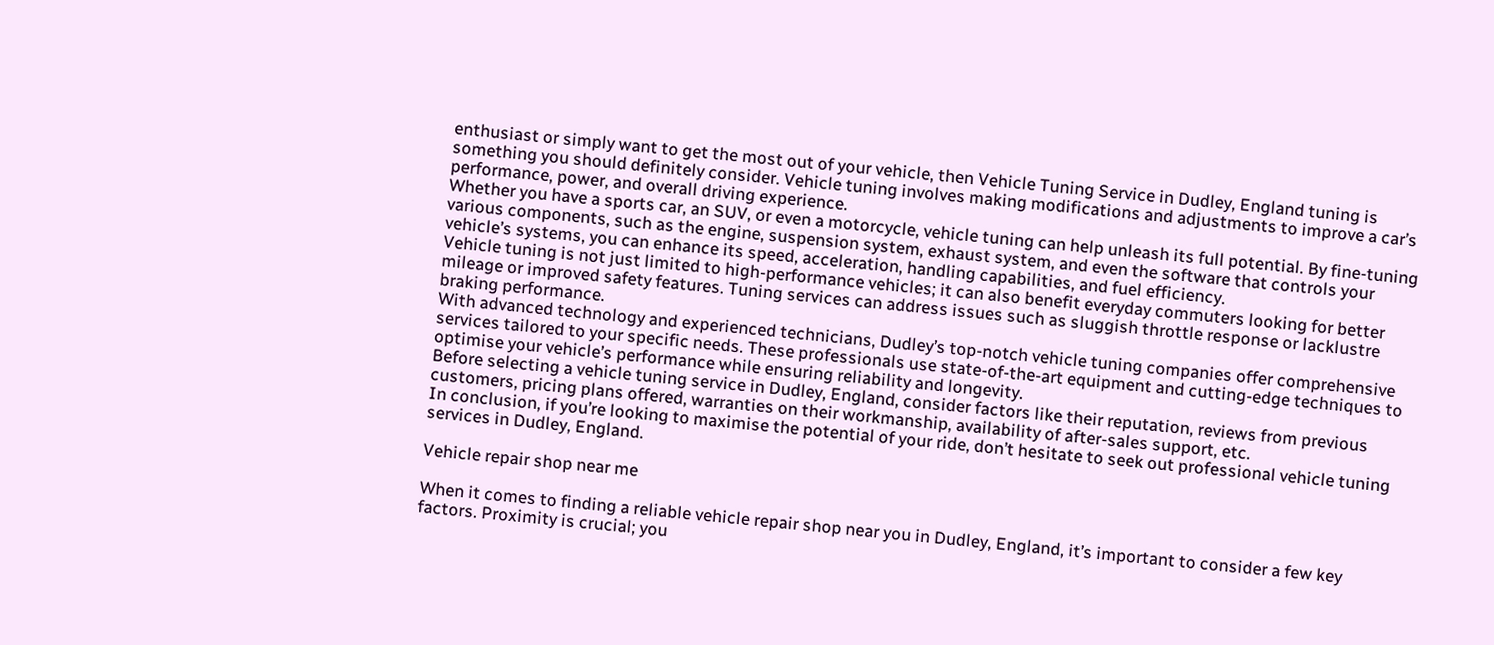enthusiast or simply want to get the most out of your vehicle, then Vehicle Tuning Service in Dudley, England tuning is something you should definitely consider. Vehicle tuning involves making modifications and adjustments to improve a car’s performance, power, and overall driving experience.
Whether you have a sports car, an SUV, or even a motorcycle, vehicle tuning can help unleash its full potential. By fine-tuning various components, such as the engine, suspension system, exhaust system, and even the software that controls your vehicle’s systems, you can enhance its speed, acceleration, handling capabilities, and fuel efficiency.
Vehicle tuning is not just limited to high-performance vehicles; it can also benefit everyday commuters looking for better mileage or improved safety features. Tuning services can address issues such as sluggish throttle response or lacklustre braking performance.
With advanced technology and experienced technicians, Dudley’s top-notch vehicle tuning companies offer comprehensive services tailored to your specific needs. These professionals use state-of-the-art equipment and cutting-edge techniques to optimise your vehicle’s performance while ensuring reliability and longevity.
Before selecting a vehicle tuning service in Dudley, England, consider factors like their reputation, reviews from previous customers, pricing plans offered, warranties on their workmanship, availability of after-sales support, etc.
In conclusion, if you’re looking to maximise the potential of your ride, don’t hesitate to seek out professional vehicle tuning services in Dudley, England.

Vehicle repair shop near me

When it comes to finding a reliable vehicle repair shop near you in Dudley, England, it’s important to consider a few key factors. Proximity is crucial; you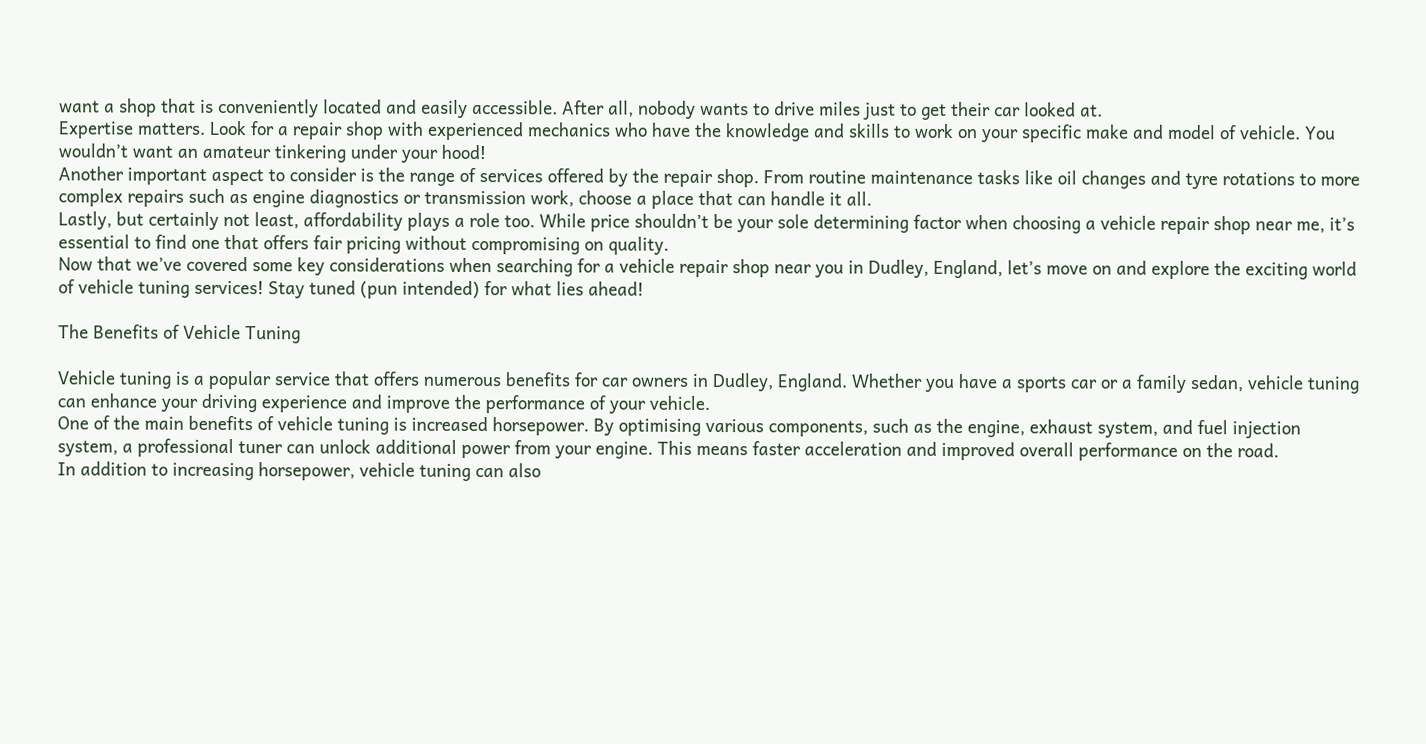want a shop that is conveniently located and easily accessible. After all, nobody wants to drive miles just to get their car looked at.
Expertise matters. Look for a repair shop with experienced mechanics who have the knowledge and skills to work on your specific make and model of vehicle. You wouldn’t want an amateur tinkering under your hood!
Another important aspect to consider is the range of services offered by the repair shop. From routine maintenance tasks like oil changes and tyre rotations to more complex repairs such as engine diagnostics or transmission work, choose a place that can handle it all.
Lastly, but certainly not least, affordability plays a role too. While price shouldn’t be your sole determining factor when choosing a vehicle repair shop near me, it’s essential to find one that offers fair pricing without compromising on quality.
Now that we’ve covered some key considerations when searching for a vehicle repair shop near you in Dudley, England, let’s move on and explore the exciting world of vehicle tuning services! Stay tuned (pun intended) for what lies ahead!

The Benefits of Vehicle Tuning

Vehicle tuning is a popular service that offers numerous benefits for car owners in Dudley, England. Whether you have a sports car or a family sedan, vehicle tuning can enhance your driving experience and improve the performance of your vehicle.
One of the main benefits of vehicle tuning is increased horsepower. By optimising various components, such as the engine, exhaust system, and fuel injection system, a professional tuner can unlock additional power from your engine. This means faster acceleration and improved overall performance on the road.
In addition to increasing horsepower, vehicle tuning can also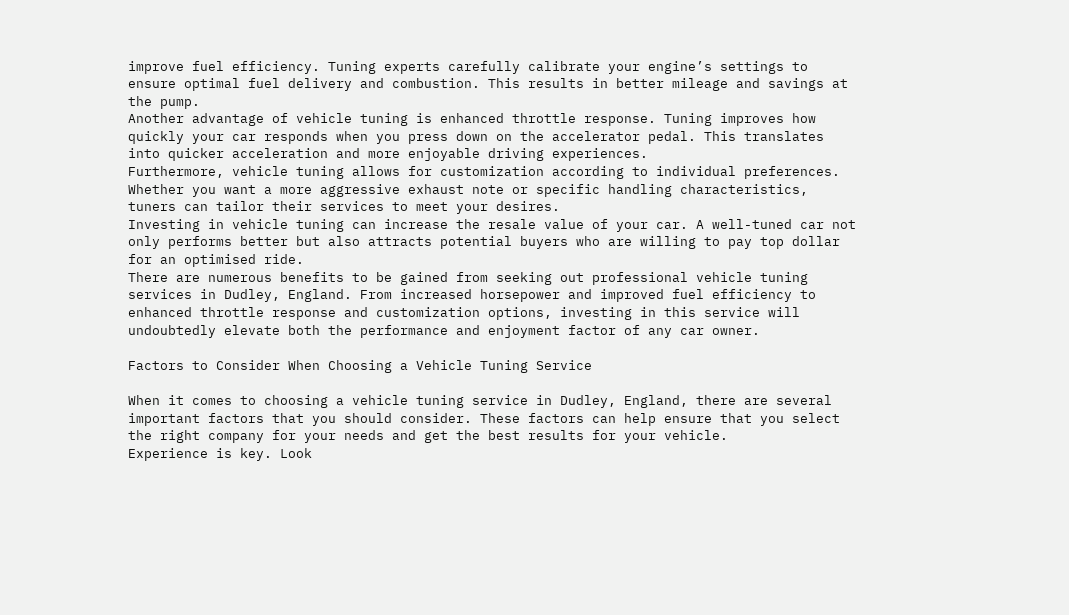improve fuel efficiency. Tuning experts carefully calibrate your engine’s settings to ensure optimal fuel delivery and combustion. This results in better mileage and savings at the pump.
Another advantage of vehicle tuning is enhanced throttle response. Tuning improves how quickly your car responds when you press down on the accelerator pedal. This translates into quicker acceleration and more enjoyable driving experiences.
Furthermore, vehicle tuning allows for customization according to individual preferences. Whether you want a more aggressive exhaust note or specific handling characteristics, tuners can tailor their services to meet your desires.
Investing in vehicle tuning can increase the resale value of your car. A well-tuned car not only performs better but also attracts potential buyers who are willing to pay top dollar for an optimised ride.
There are numerous benefits to be gained from seeking out professional vehicle tuning services in Dudley, England. From increased horsepower and improved fuel efficiency to enhanced throttle response and customization options, investing in this service will undoubtedly elevate both the performance and enjoyment factor of any car owner.

Factors to Consider When Choosing a Vehicle Tuning Service

When it comes to choosing a vehicle tuning service in Dudley, England, there are several important factors that you should consider. These factors can help ensure that you select the right company for your needs and get the best results for your vehicle.
Experience is key. Look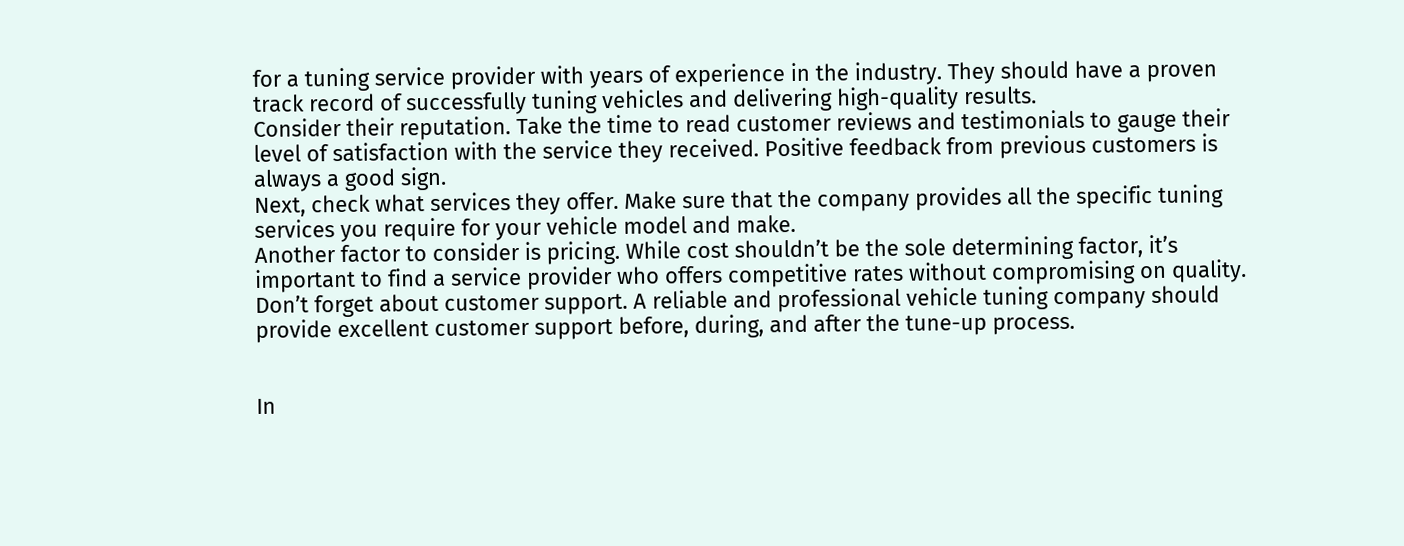for a tuning service provider with years of experience in the industry. They should have a proven track record of successfully tuning vehicles and delivering high-quality results.
Consider their reputation. Take the time to read customer reviews and testimonials to gauge their level of satisfaction with the service they received. Positive feedback from previous customers is always a good sign.
Next, check what services they offer. Make sure that the company provides all the specific tuning services you require for your vehicle model and make.
Another factor to consider is pricing. While cost shouldn’t be the sole determining factor, it’s important to find a service provider who offers competitive rates without compromising on quality.
Don’t forget about customer support. A reliable and professional vehicle tuning company should provide excellent customer support before, during, and after the tune-up process.


In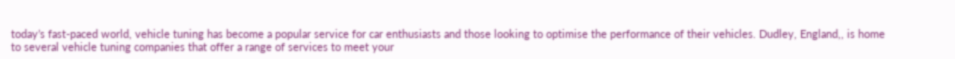today’s fast-paced world, vehicle tuning has become a popular service for car enthusiasts and those looking to optimise the performance of their vehicles. Dudley, England,, is home to several vehicle tuning companies that offer a range of services to meet your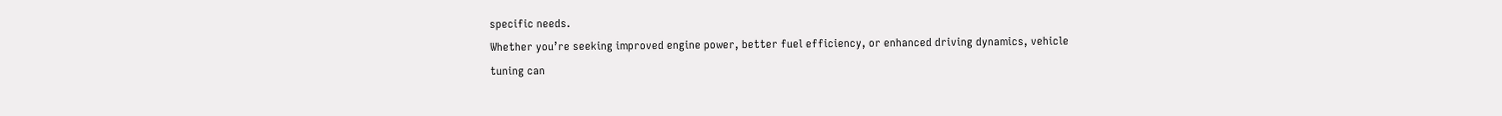specific needs.
Whether you’re seeking improved engine power, better fuel efficiency, or enhanced driving dynamics, vehicle tuning can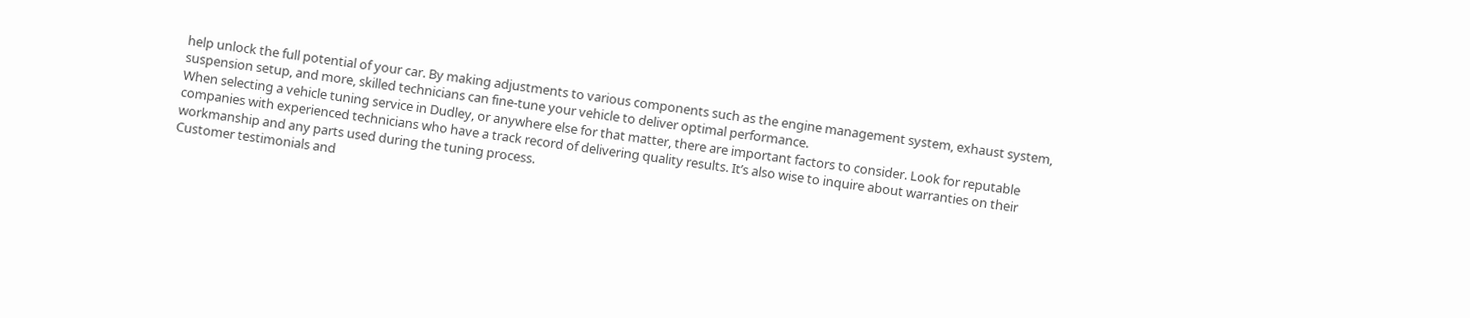help unlock the full potential of your car. By making adjustments to various components such as the engine management system, exhaust system, suspension setup, and more, skilled technicians can fine-tune your vehicle to deliver optimal performance.
When selecting a vehicle tuning service in Dudley, or anywhere else for that matter, there are important factors to consider. Look for reputable companies with experienced technicians who have a track record of delivering quality results. It’s also wise to inquire about warranties on their workmanship and any parts used during the tuning process.
Customer testimonials and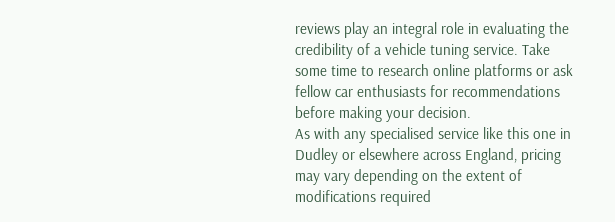reviews play an integral role in evaluating the credibility of a vehicle tuning service. Take some time to research online platforms or ask fellow car enthusiasts for recommendations before making your decision.
As with any specialised service like this one in Dudley or elsewhere across England, pricing may vary depending on the extent of modifications required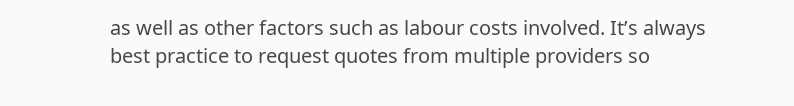as well as other factors such as labour costs involved. It’s always best practice to request quotes from multiple providers so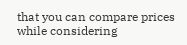that you can compare prices while considering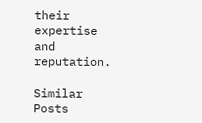their expertise and reputation.

Similar Posts